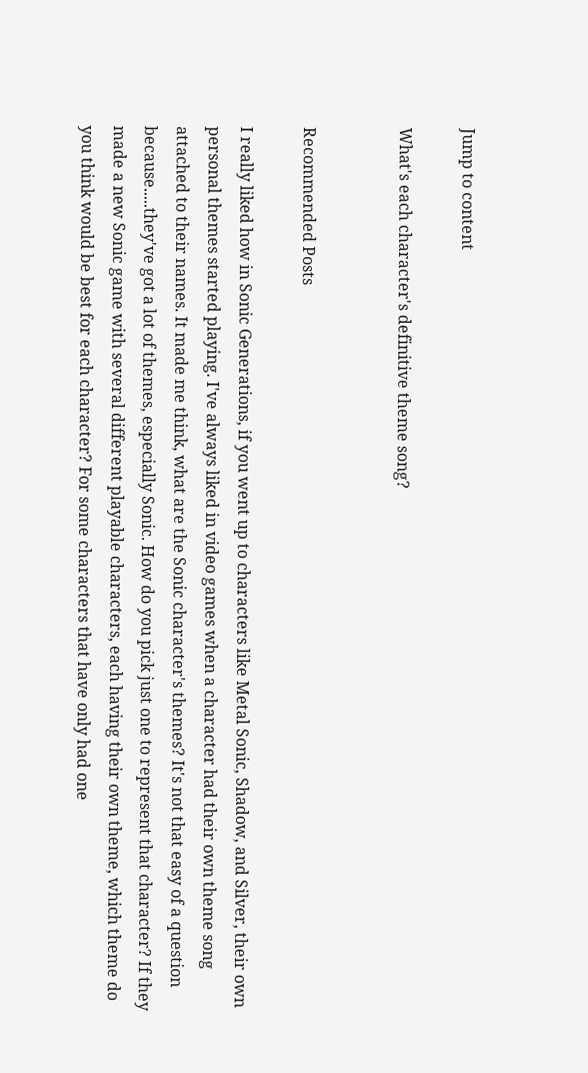Jump to content

What's each character's definitive theme song?


Recommended Posts

I really liked how in Sonic Generations, if you went up to characters like Metal Sonic, Shadow, and Silver, their own personal themes started playing. I've always liked in video games when a character had their own theme song attached to their names. It made me think, what are the Sonic character's themes? It's not that easy of a question because.....they've got a lot of themes, especially Sonic. How do you pick just one to represent that character? If they made a new Sonic game with several different playable characters, each having their own theme, which theme do you think would be best for each character? For some characters that have only had one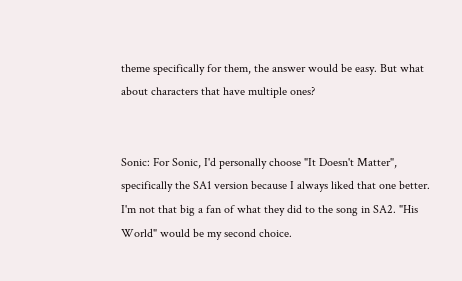theme specifically for them, the answer would be easy. But what about characters that have multiple ones?


Sonic: For Sonic, I'd personally choose "It Doesn't Matter", specifically the SA1 version because I always liked that one better. I'm not that big a fan of what they did to the song in SA2. "His World" would be my second choice.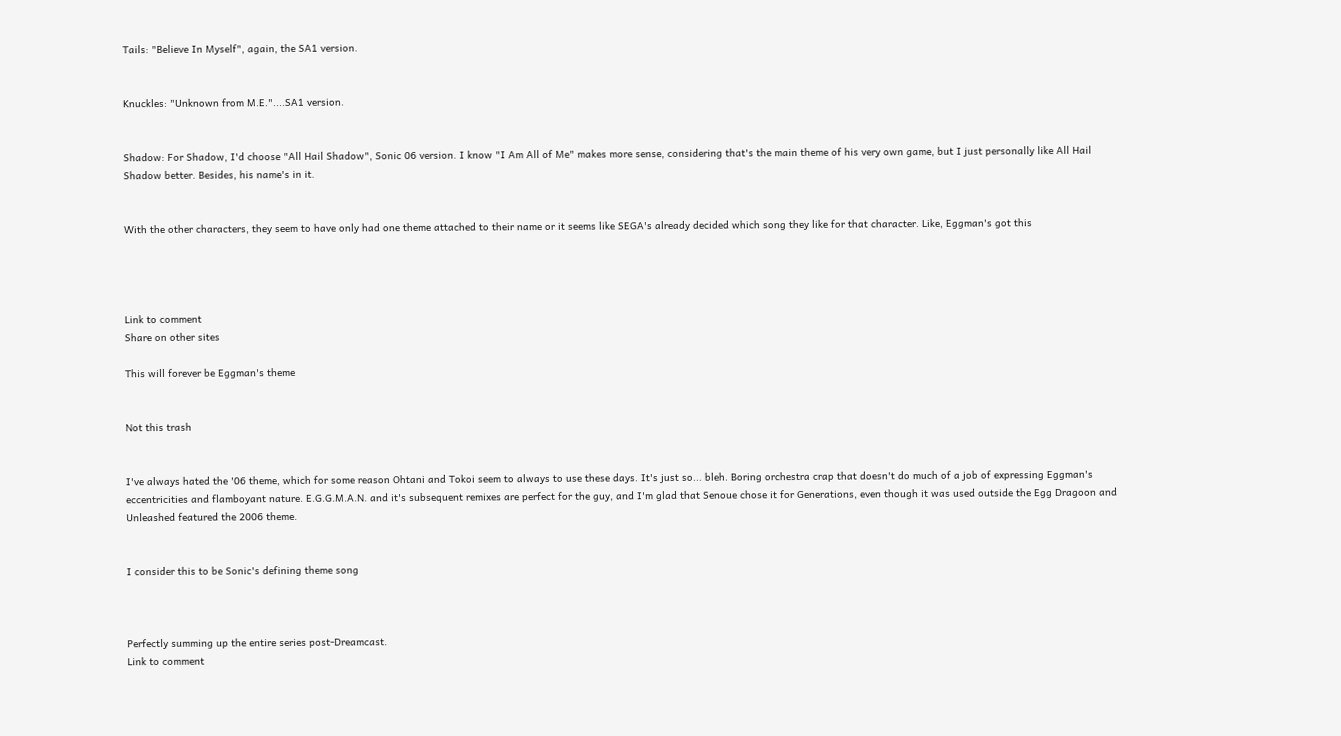Tails: "Believe In Myself", again, the SA1 version.


Knuckles: "Unknown from M.E."....SA1 version.


Shadow: For Shadow, I'd choose "All Hail Shadow", Sonic 06 version. I know "I Am All of Me" makes more sense, considering that's the main theme of his very own game, but I just personally like All Hail Shadow better. Besides, his name's in it.


With the other characters, they seem to have only had one theme attached to their name or it seems like SEGA's already decided which song they like for that character. Like, Eggman's got this




Link to comment
Share on other sites

This will forever be Eggman's theme


Not this trash


I've always hated the '06 theme, which for some reason Ohtani and Tokoi seem to always to use these days. It's just so... bleh. Boring orchestra crap that doesn't do much of a job of expressing Eggman's eccentricities and flamboyant nature. E.G.G.M.A.N. and it's subsequent remixes are perfect for the guy, and I'm glad that Senoue chose it for Generations, even though it was used outside the Egg Dragoon and Unleashed featured the 2006 theme.


I consider this to be Sonic's defining theme song



Perfectly summing up the entire series post-Dreamcast.
Link to comment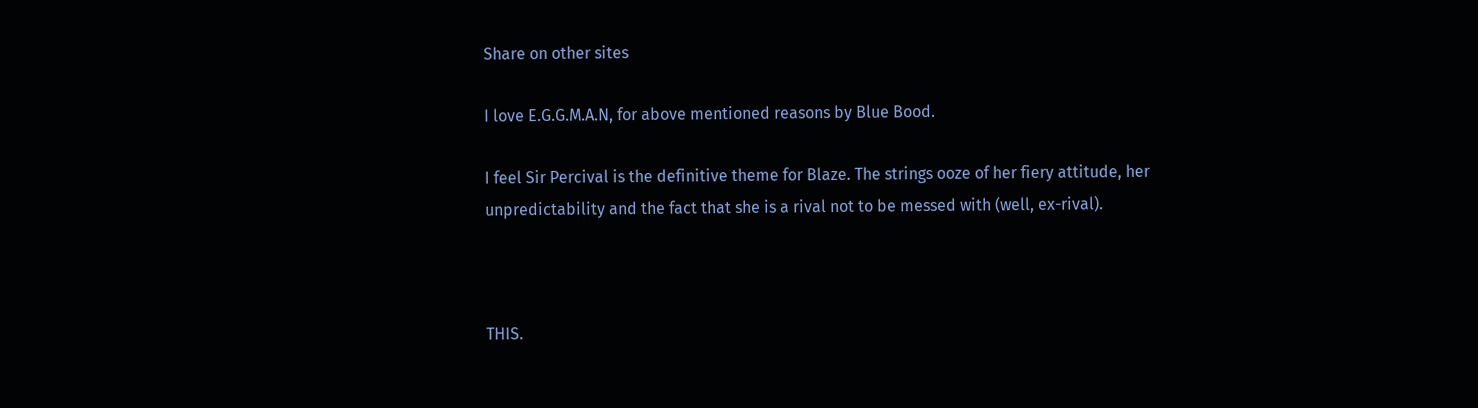Share on other sites

I love E.G.G.M.A.N, for above mentioned reasons by Blue Bood.

I feel Sir Percival is the definitive theme for Blaze. The strings ooze of her fiery attitude, her unpredictability and the fact that she is a rival not to be messed with (well, ex-rival).



THIS.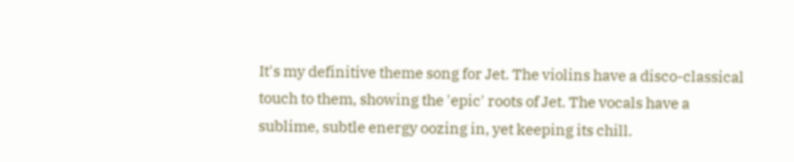It's my definitive theme song for Jet. The violins have a disco-classical touch to them, showing the 'epic' roots of Jet. The vocals have a sublime, subtle energy oozing in, yet keeping its chill.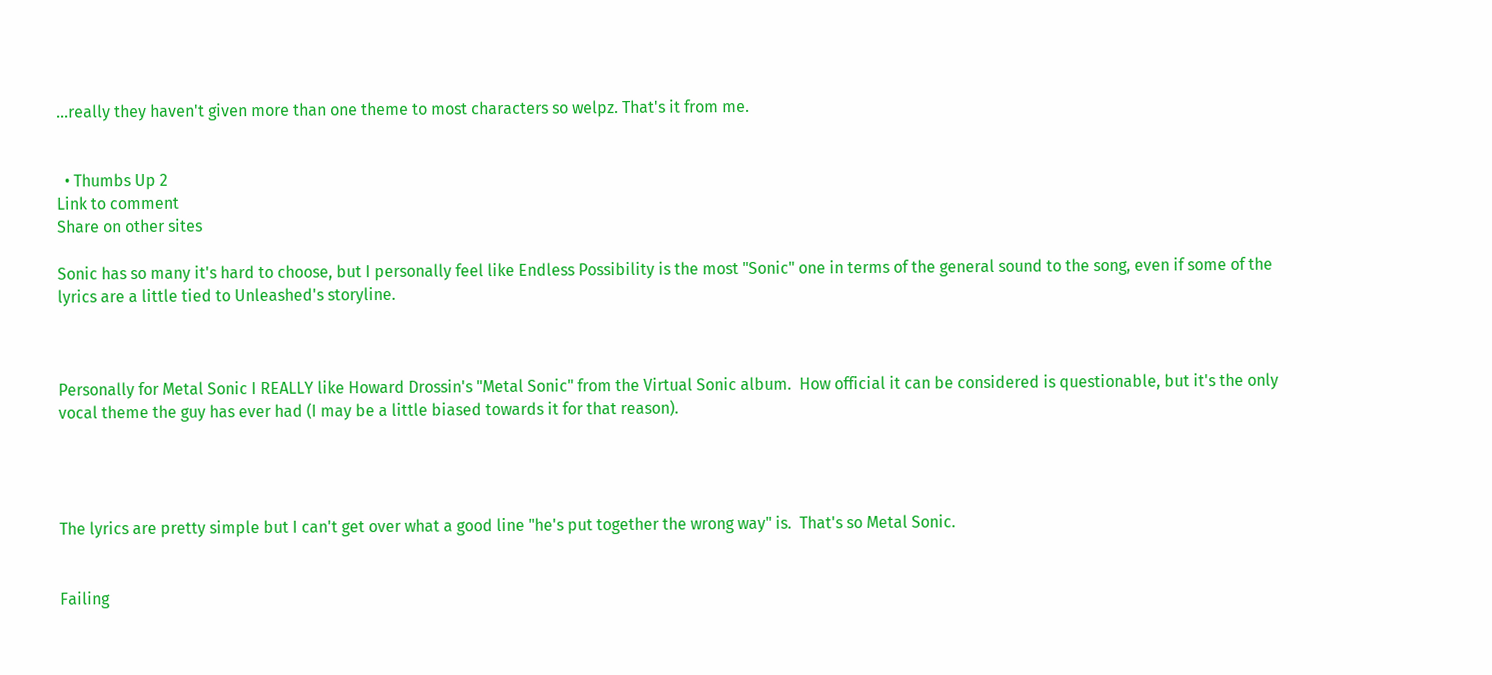...really they haven't given more than one theme to most characters so welpz. That's it from me.


  • Thumbs Up 2
Link to comment
Share on other sites

Sonic has so many it's hard to choose, but I personally feel like Endless Possibility is the most "Sonic" one in terms of the general sound to the song, even if some of the lyrics are a little tied to Unleashed's storyline.



Personally for Metal Sonic I REALLY like Howard Drossin's "Metal Sonic" from the Virtual Sonic album.  How official it can be considered is questionable, but it's the only vocal theme the guy has ever had (I may be a little biased towards it for that reason).




The lyrics are pretty simple but I can't get over what a good line "he's put together the wrong way" is.  That's so Metal Sonic.


Failing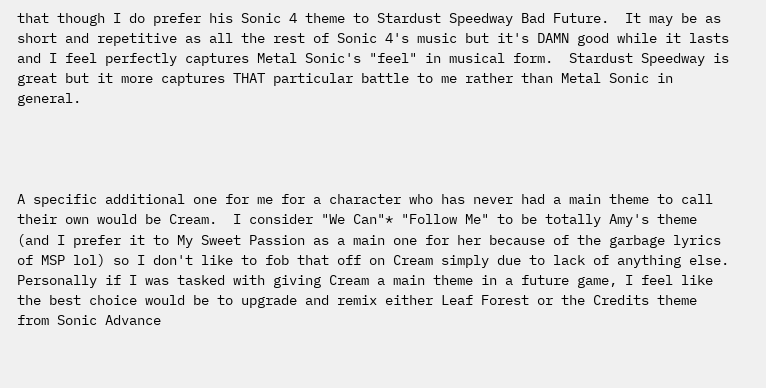that though I do prefer his Sonic 4 theme to Stardust Speedway Bad Future.  It may be as short and repetitive as all the rest of Sonic 4's music but it's DAMN good while it lasts and I feel perfectly captures Metal Sonic's "feel" in musical form.  Stardust Speedway is great but it more captures THAT particular battle to me rather than Metal Sonic in general.




A specific additional one for me for a character who has never had a main theme to call their own would be Cream.  I consider "We Can"* "Follow Me" to be totally Amy's theme (and I prefer it to My Sweet Passion as a main one for her because of the garbage lyrics of MSP lol) so I don't like to fob that off on Cream simply due to lack of anything else.  Personally if I was tasked with giving Cream a main theme in a future game, I feel like the best choice would be to upgrade and remix either Leaf Forest or the Credits theme from Sonic Advance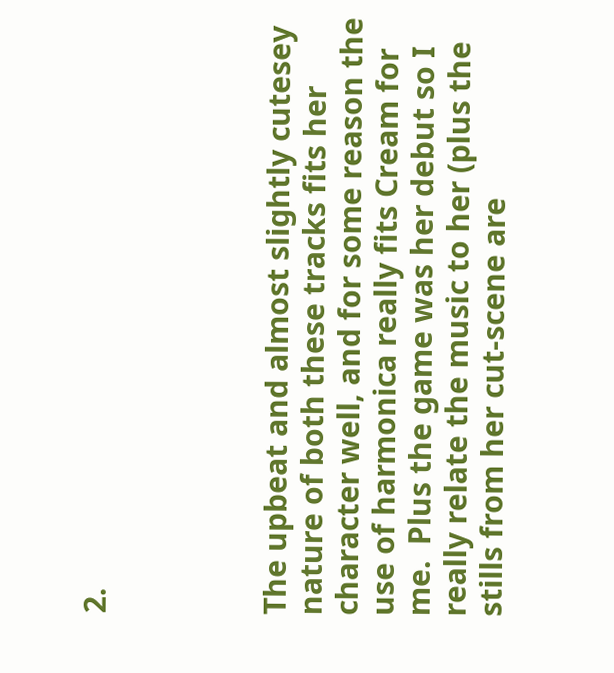2.




The upbeat and almost slightly cutesey nature of both these tracks fits her character well, and for some reason the use of harmonica really fits Cream for me.  Plus the game was her debut so I really relate the music to her (plus the stills from her cut-scene are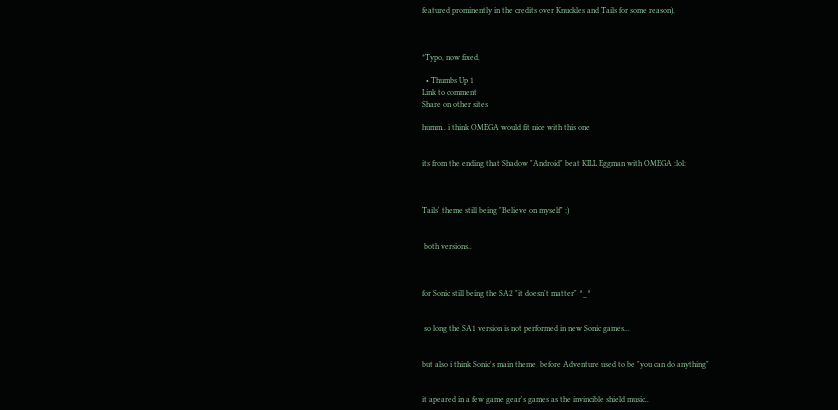featured prominently in the credits over Knuckles and Tails for some reason).



*Typo, now fixed.

  • Thumbs Up 1
Link to comment
Share on other sites

humm.. i think OMEGA would fit nice with this one


its from the ending that Shadow "Android" beat KILL Eggman with OMEGA :lol:



Tails' theme still being "Believe on myself" :)


 both versions..



for Sonic still being the SA2 "it doesn't matter" ^_^


 so long the SA1 version is not performed in new Sonic games...


but also i think Sonic's main theme  before Adventure used to be "you can do anything"


it apeared in a few game gear's games as the invincible shield music..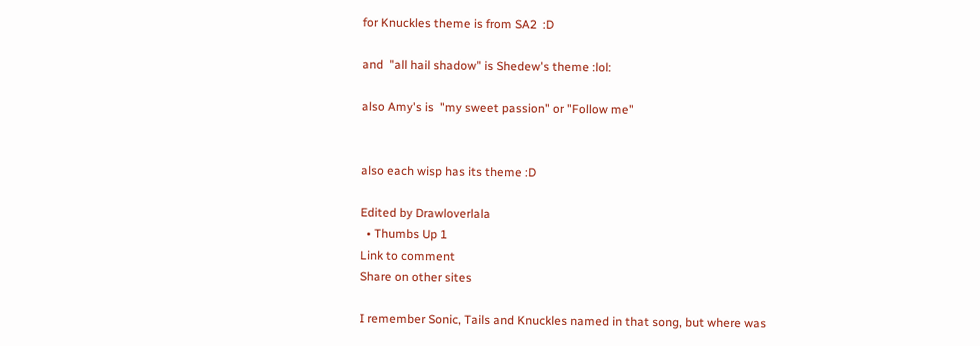for Knuckles theme is from SA2  :D

and  "all hail shadow" is Shedew's theme :lol:

also Amy's is  "my sweet passion" or "Follow me"


also each wisp has its theme :D

Edited by Drawloverlala
  • Thumbs Up 1
Link to comment
Share on other sites

I remember Sonic, Tails and Knuckles named in that song, but where was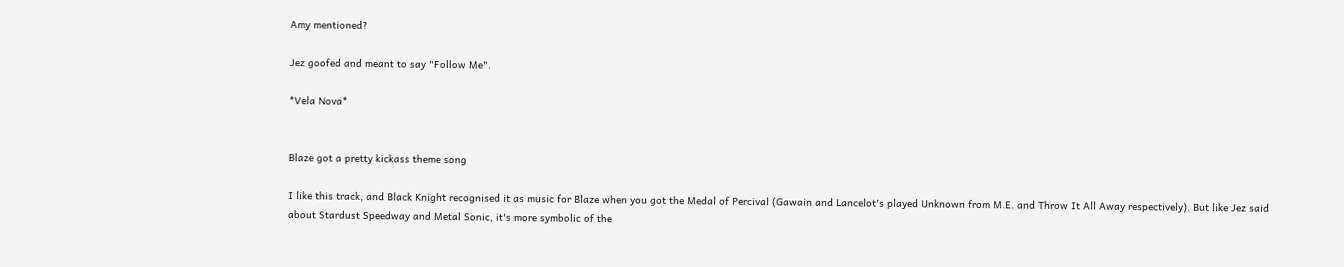Amy mentioned?

Jez goofed and meant to say "Follow Me".

*Vela Nova*


Blaze got a pretty kickass theme song

I like this track, and Black Knight recognised it as music for Blaze when you got the Medal of Percival (Gawain and Lancelot's played Unknown from M.E. and Throw It All Away respectively). But like Jez said about Stardust Speedway and Metal Sonic, it's more symbolic of the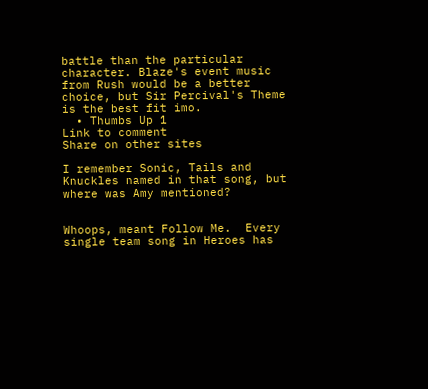battle than the particular character. Blaze's event music from Rush would be a better choice, but Sir Percival's Theme is the best fit imo.
  • Thumbs Up 1
Link to comment
Share on other sites

I remember Sonic, Tails and Knuckles named in that song, but where was Amy mentioned?


Whoops, meant Follow Me.  Every single team song in Heroes has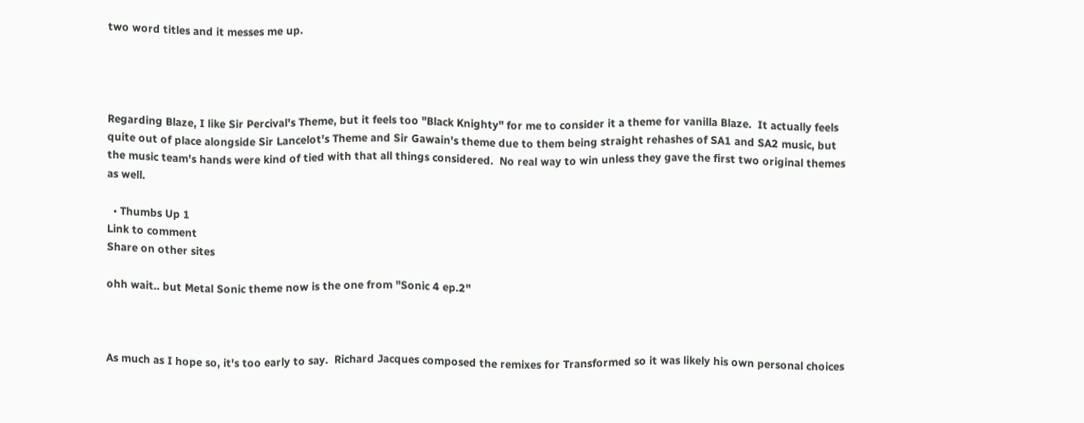two word titles and it messes me up.




Regarding Blaze, I like Sir Percival's Theme, but it feels too "Black Knighty" for me to consider it a theme for vanilla Blaze.  It actually feels quite out of place alongside Sir Lancelot's Theme and Sir Gawain's theme due to them being straight rehashes of SA1 and SA2 music, but the music team's hands were kind of tied with that all things considered.  No real way to win unless they gave the first two original themes as well.

  • Thumbs Up 1
Link to comment
Share on other sites

ohh wait.. but Metal Sonic theme now is the one from "Sonic 4 ep.2"



As much as I hope so, it's too early to say.  Richard Jacques composed the remixes for Transformed so it was likely his own personal choices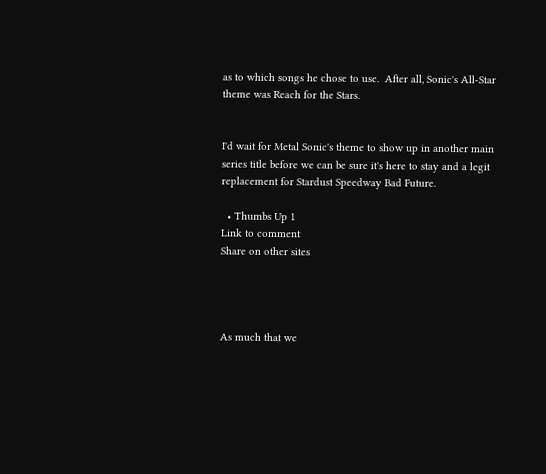as to which songs he chose to use.  After all, Sonic's All-Star theme was Reach for the Stars.


I'd wait for Metal Sonic's theme to show up in another main series title before we can be sure it's here to stay and a legit replacement for Stardust Speedway Bad Future.

  • Thumbs Up 1
Link to comment
Share on other sites




As much that we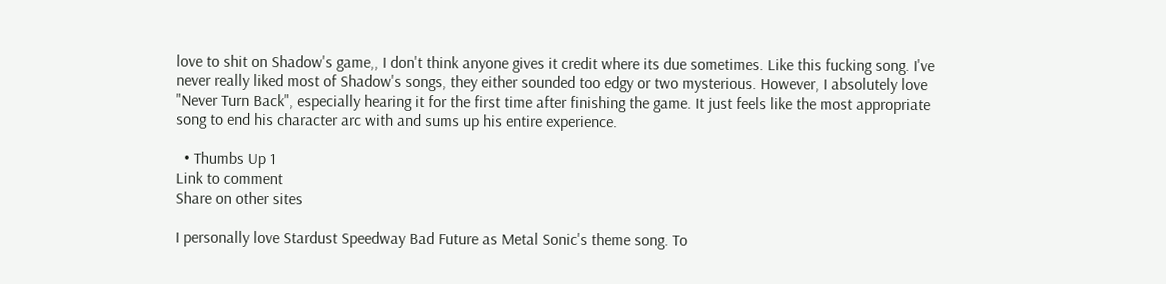love to shit on Shadow's game,, I don't think anyone gives it credit where its due sometimes. Like this fucking song. I've never really liked most of Shadow's songs, they either sounded too edgy or two mysterious. However, I absolutely love "Never Turn Back", especially hearing it for the first time after finishing the game. It just feels like the most appropriate song to end his character arc with and sums up his entire experience.

  • Thumbs Up 1
Link to comment
Share on other sites

I personally love Stardust Speedway Bad Future as Metal Sonic's theme song. To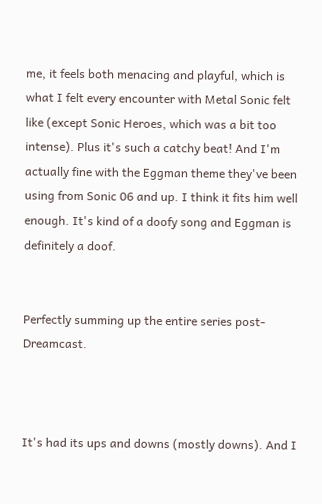me, it feels both menacing and playful, which is what I felt every encounter with Metal Sonic felt like (except Sonic Heroes, which was a bit too intense). Plus it's such a catchy beat! And I'm actually fine with the Eggman theme they've been using from Sonic 06 and up. I think it fits him well enough. It's kind of a doofy song and Eggman is definitely a doof.


Perfectly summing up the entire series post-Dreamcast.



It's had its ups and downs (mostly downs). And I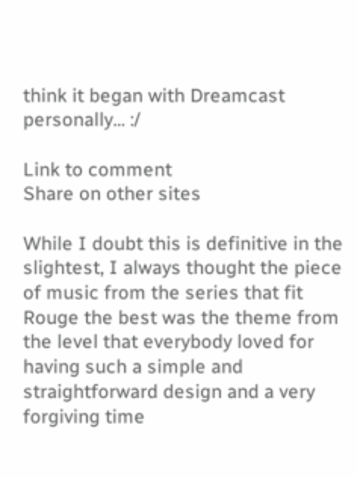think it began with Dreamcast personally... :/

Link to comment
Share on other sites

While I doubt this is definitive in the slightest, I always thought the piece of music from the series that fit Rouge the best was the theme from the level that everybody loved for having such a simple and straightforward design and a very forgiving time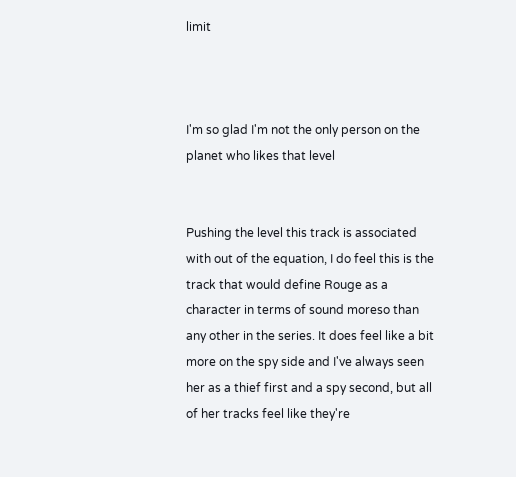limit



I'm so glad I'm not the only person on the planet who likes that level


Pushing the level this track is associated with out of the equation, I do feel this is the track that would define Rouge as a character in terms of sound moreso than any other in the series. It does feel like a bit more on the spy side and I've always seen her as a thief first and a spy second, but all of her tracks feel like they're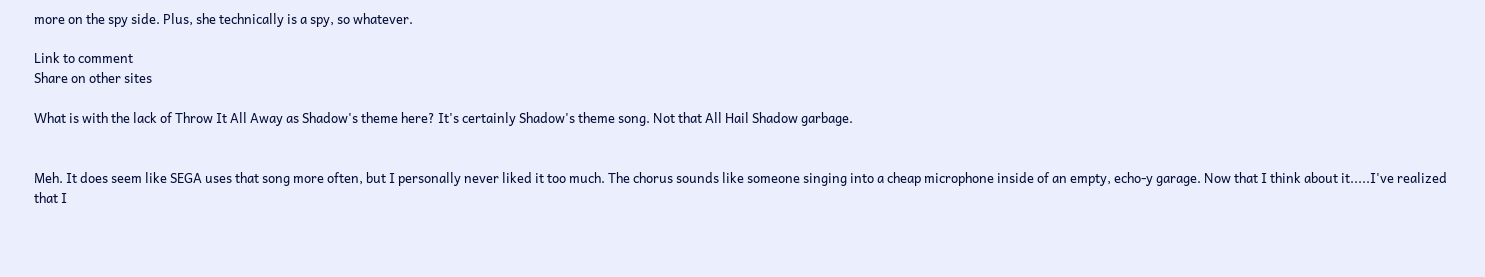more on the spy side. Plus, she technically is a spy, so whatever.

Link to comment
Share on other sites

What is with the lack of Throw It All Away as Shadow's theme here? It's certainly Shadow's theme song. Not that All Hail Shadow garbage.


Meh. It does seem like SEGA uses that song more often, but I personally never liked it too much. The chorus sounds like someone singing into a cheap microphone inside of an empty, echo-y garage. Now that I think about it.....I've realized that I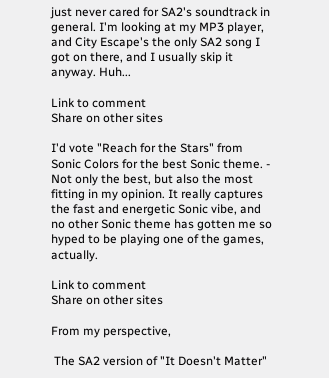just never cared for SA2's soundtrack in general. I'm looking at my MP3 player, and City Escape's the only SA2 song I got on there, and I usually skip it anyway. Huh...

Link to comment
Share on other sites

I'd vote "Reach for the Stars" from Sonic Colors for the best Sonic theme. - Not only the best, but also the most fitting in my opinion. It really captures the fast and energetic Sonic vibe, and no other Sonic theme has gotten me so hyped to be playing one of the games, actually.

Link to comment
Share on other sites

From my perspective,

 The SA2 version of "It Doesn't Matter"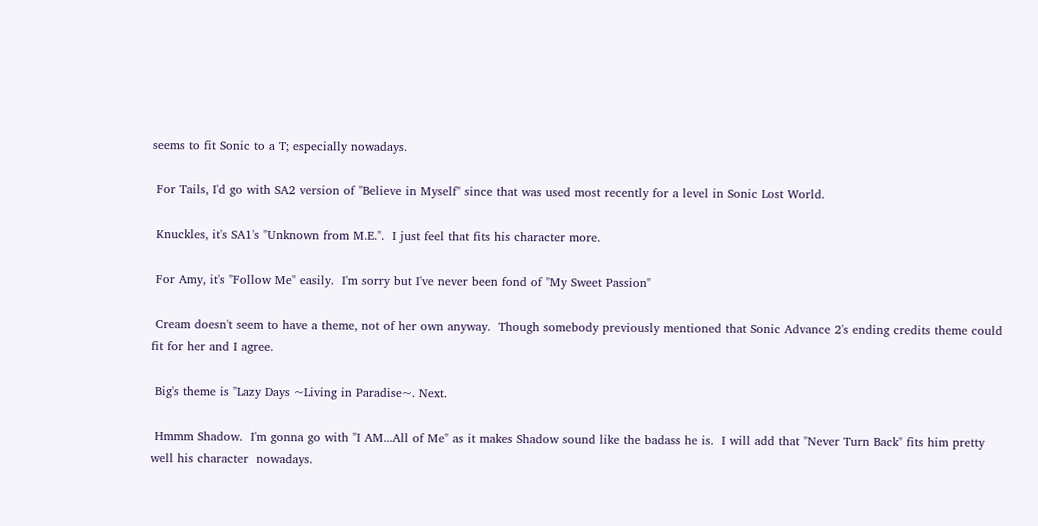seems to fit Sonic to a T; especially nowadays.

 For Tails, I'd go with SA2 version of "Believe in Myself" since that was used most recently for a level in Sonic Lost World.

 Knuckles, it's SA1's "Unknown from M.E.".  I just feel that fits his character more.

 For Amy, it's "Follow Me" easily.  I'm sorry but I've never been fond of "My Sweet Passion"

 Cream doesn't seem to have a theme, not of her own anyway.  Though somebody previously mentioned that Sonic Advance 2's ending credits theme could fit for her and I agree.

 Big's theme is "Lazy Days ~Living in Paradise~. Next.

 Hmmm Shadow.  I'm gonna go with "I AM...All of Me" as it makes Shadow sound like the badass he is.  I will add that "Never Turn Back" fits him pretty well his character  nowadays.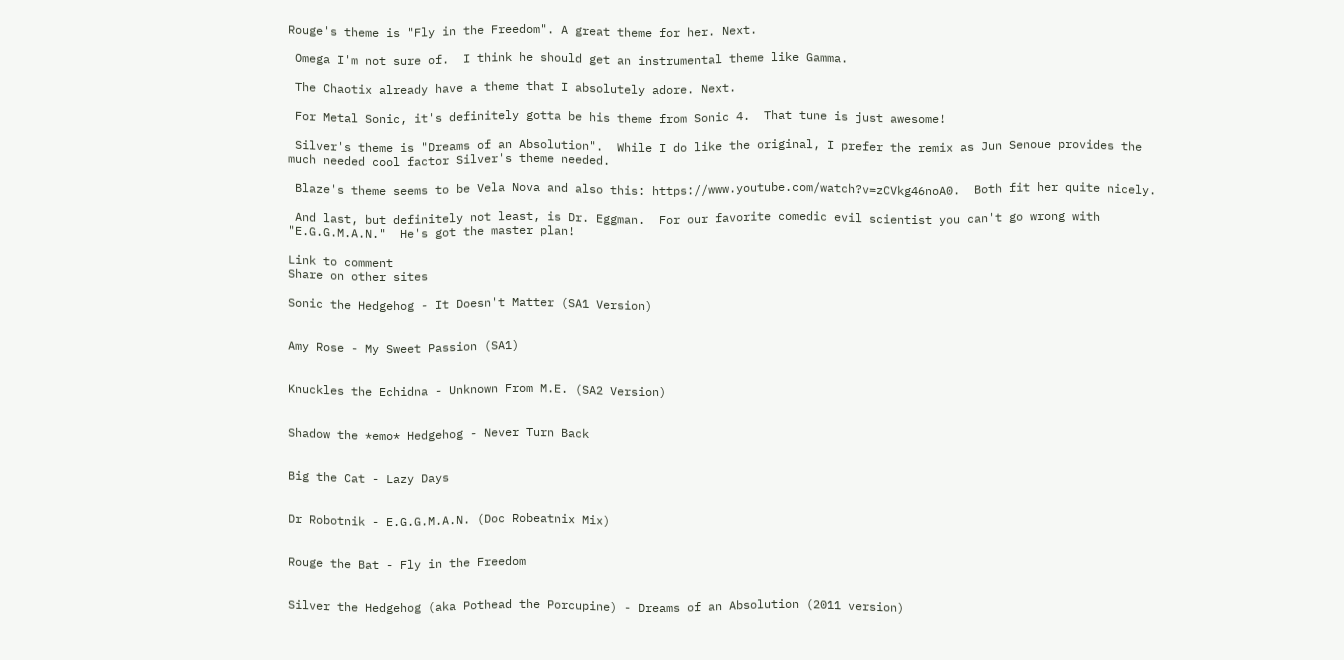Rouge's theme is "Fly in the Freedom". A great theme for her. Next.

 Omega I'm not sure of.  I think he should get an instrumental theme like Gamma.

 The Chaotix already have a theme that I absolutely adore. Next.

 For Metal Sonic, it's definitely gotta be his theme from Sonic 4.  That tune is just awesome!

 Silver's theme is "Dreams of an Absolution".  While I do like the original, I prefer the remix as Jun Senoue provides the much needed cool factor Silver's theme needed.

 Blaze's theme seems to be Vela Nova and also this: https://www.youtube.com/watch?v=zCVkg46noA0.  Both fit her quite nicely.

 And last, but definitely not least, is Dr. Eggman.  For our favorite comedic evil scientist you can't go wrong with "E.G.G.M.A.N."  He's got the master plan!

Link to comment
Share on other sites

Sonic the Hedgehog - It Doesn't Matter (SA1 Version)


Amy Rose - My Sweet Passion (SA1)


Knuckles the Echidna - Unknown From M.E. (SA2 Version)


Shadow the *emo* Hedgehog - Never Turn Back


Big the Cat - Lazy Days


Dr Robotnik - E.G.G.M.A.N. (Doc Robeatnix Mix)


Rouge the Bat - Fly in the Freedom


Silver the Hedgehog (aka Pothead the Porcupine) - Dreams of an Absolution (2011 version)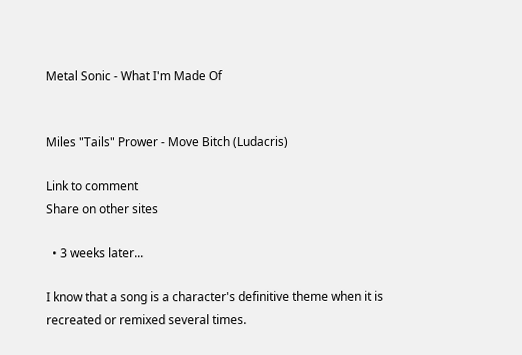Metal Sonic - What I'm Made Of


Miles "Tails" Prower - Move Bitch (Ludacris)

Link to comment
Share on other sites

  • 3 weeks later...

I know that a song is a character's definitive theme when it is recreated or remixed several times.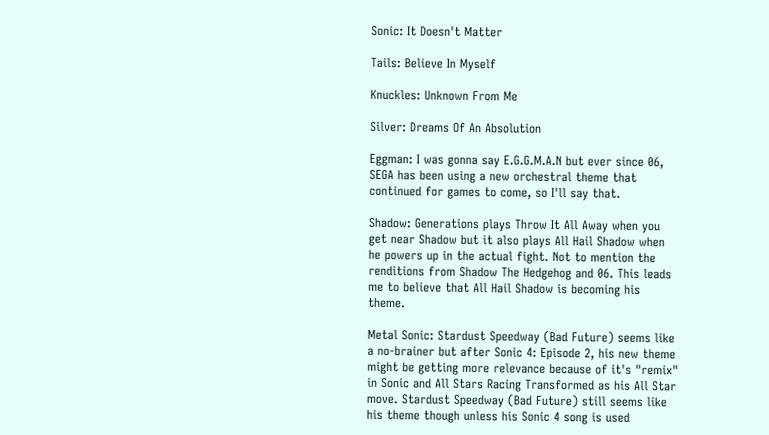Sonic: It Doesn't Matter

Tails: Believe In Myself

Knuckles: Unknown From Me

Silver: Dreams Of An Absolution

Eggman: I was gonna say E.G.G.M.A.N but ever since 06, SEGA has been using a new orchestral theme that continued for games to come, so I'll say that.

Shadow: Generations plays Throw It All Away when you get near Shadow but it also plays All Hail Shadow when he powers up in the actual fight. Not to mention the renditions from Shadow The Hedgehog and 06. This leads me to believe that All Hail Shadow is becoming his theme.

Metal Sonic: Stardust Speedway (Bad Future) seems like a no-brainer but after Sonic 4: Episode 2, his new theme might be getting more relevance because of it's "remix" in Sonic and All Stars Racing Transformed as his All Star move. Stardust Speedway (Bad Future) still seems like his theme though unless his Sonic 4 song is used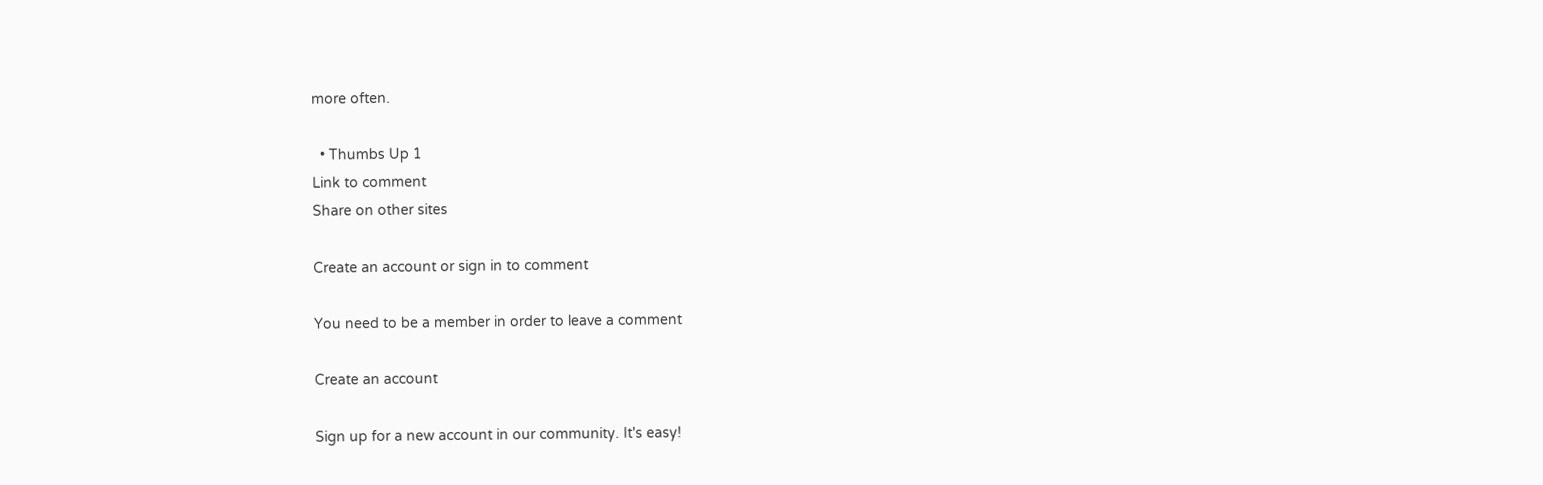more often.

  • Thumbs Up 1
Link to comment
Share on other sites

Create an account or sign in to comment

You need to be a member in order to leave a comment

Create an account

Sign up for a new account in our community. It's easy!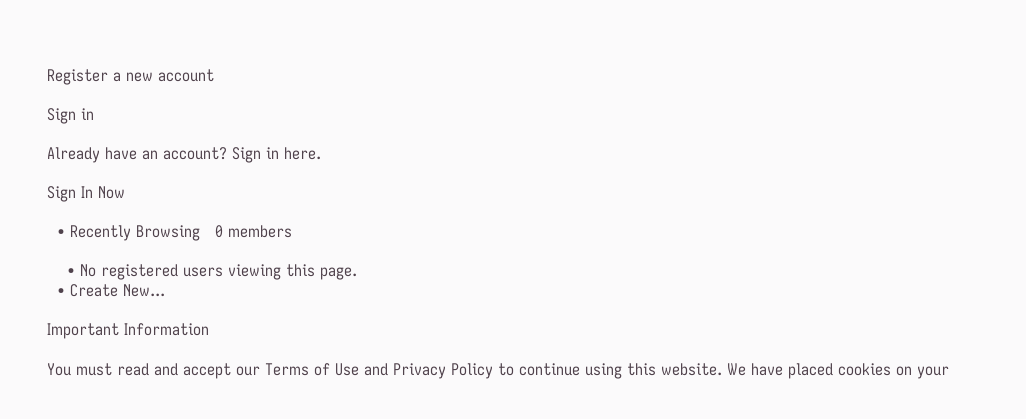Register a new account

Sign in

Already have an account? Sign in here.

Sign In Now

  • Recently Browsing   0 members

    • No registered users viewing this page.
  • Create New...

Important Information

You must read and accept our Terms of Use and Privacy Policy to continue using this website. We have placed cookies on your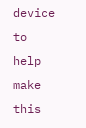device to help make this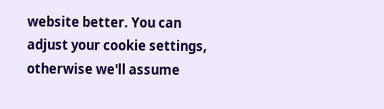website better. You can adjust your cookie settings, otherwise we'll assume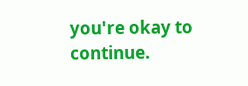you're okay to continue.